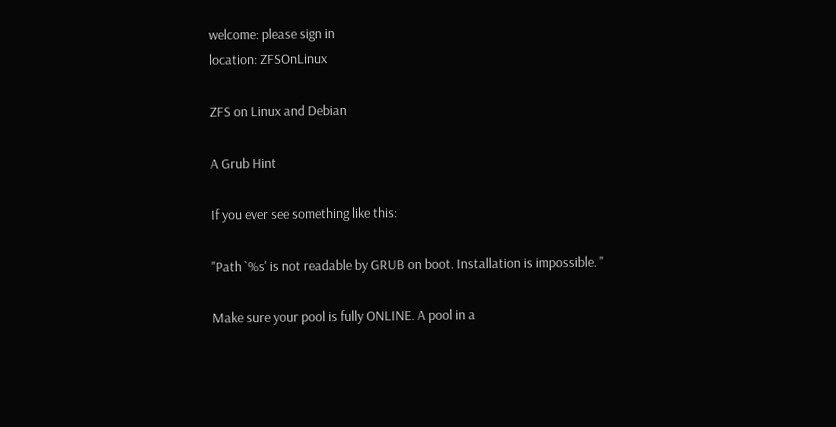welcome: please sign in
location: ZFSOnLinux

ZFS on Linux and Debian

A Grub Hint

If you ever see something like this:

"Path `%s' is not readable by GRUB on boot. Installation is impossible. "

Make sure your pool is fully ONLINE. A pool in a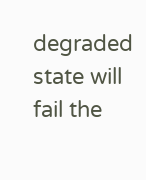degraded state will fail the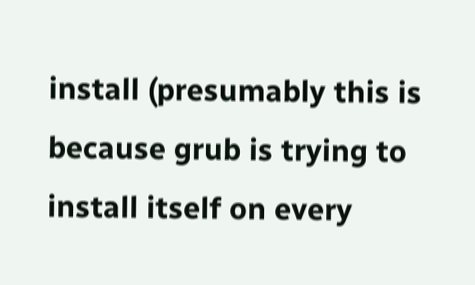install (presumably this is because grub is trying to install itself on every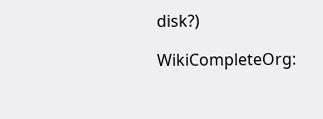disk?)

WikiCompleteOrg: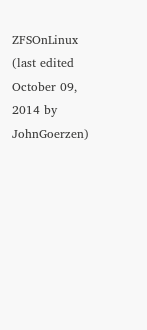ZFSOnLinux (last edited October 09, 2014 by JohnGoerzen)